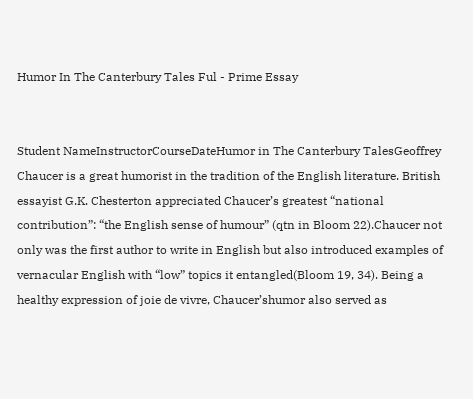Humor In The Canterbury Tales Ful - Prime Essay


Student NameInstructorCourseDateHumor in The Canterbury TalesGeoffrey Chaucer is a great humorist in the tradition of the English literature. British essayist G.K. Chesterton appreciated Chaucer’s greatest “national contribution”: “the English sense of humour” (qtn in Bloom 22).Chaucer not only was the first author to write in English but also introduced examples of vernacular English with “low” topics it entangled(Bloom 19, 34). Being a healthy expression of joie de vivre, Chaucer’shumor also served as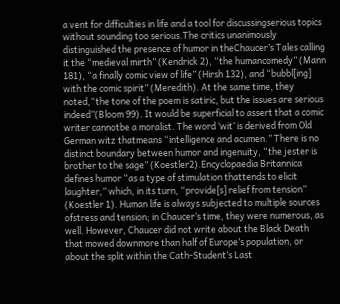a vent for difficulties in life and a tool for discussingserious topics without sounding too serious.The critics unanimously distinguished the presence of humor in theChaucer’s Tales calling it the “medieval mirth” (Kendrick 2), “the humancomedy” (Mann 181), “a finally comic view of life” (Hirsh 132), and “bubbl[ing] with the comic spirit” (Meredith). At the same time, they noted,“the tone of the poem is satiric, but the issues are serious indeed”(Bloom 99). It would be superficial to assert that a comic writer cannotbe a moralist. The word ‘wit’ is derived from Old German witz thatmeans “intelligence and acumen.” There is no distinct boundary between humor and ingenuity, “the jester is brother to the sage” (Koestler2).Encyclopaedia Britannica defines humor “as a type of stimulation thattends to elicit laughter,” which, in its turn, “provide[s] relief from tension” (Koestler 1). Human life is always subjected to multiple sources ofstress and tension; in Chaucer’s time, they were numerous, as well. However, Chaucer did not write about the Black Death that mowed downmore than half of Europe’s population, or about the split within the Cath-Student’s Last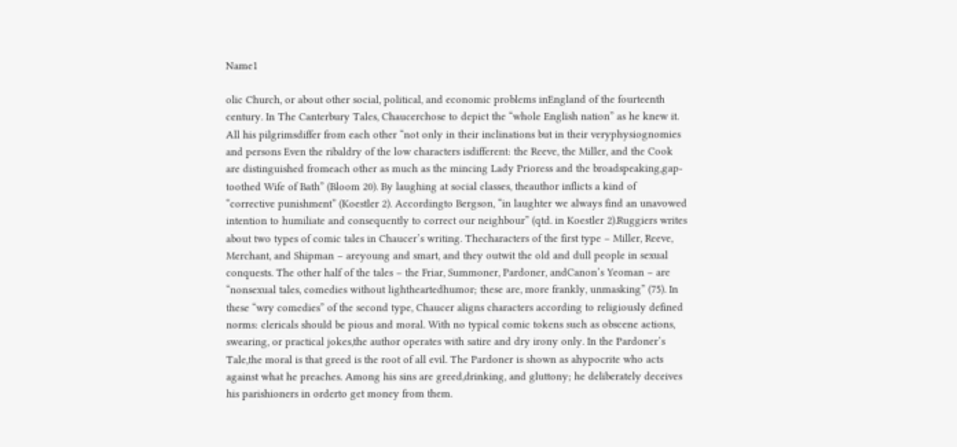Name1

olic Church, or about other social, political, and economic problems inEngland of the fourteenth century. In The Canterbury Tales, Chaucerchose to depict the “whole English nation” as he knew it. All his pilgrimsdiffer from each other “not only in their inclinations but in their veryphysiognomies and persons Even the ribaldry of the low characters isdifferent: the Reeve, the Miller, and the Cook are distinguished fromeach other as much as the mincing Lady Prioress and the broadspeaking,gap-toothed Wife of Bath” (Bloom 20). By laughing at social classes, theauthor inflicts a kind of “corrective punishment” (Koestler 2). Accordingto Bergson, “in laughter we always find an unavowed intention to humiliate and consequently to correct our neighbour” (qtd. in Koestler 2).Ruggiers writes about two types of comic tales in Chaucer’s writing. Thecharacters of the first type – Miller, Reeve, Merchant, and Shipman – areyoung and smart, and they outwit the old and dull people in sexual conquests. The other half of the tales – the Friar, Summoner, Pardoner, andCanon’s Yeoman – are “nonsexual tales, comedies without lightheartedhumor; these are, more frankly, unmasking” (75). In these “wry comedies” of the second type, Chaucer aligns characters according to religiously defined norms: clericals should be pious and moral. With no typical comic tokens such as obscene actions, swearing, or practical jokes,the author operates with satire and dry irony only. In the Pardoner’s Tale,the moral is that greed is the root of all evil. The Pardoner is shown as ahypocrite who acts against what he preaches. Among his sins are greed,drinking, and gluttony; he deliberately deceives his parishioners in orderto get money from them.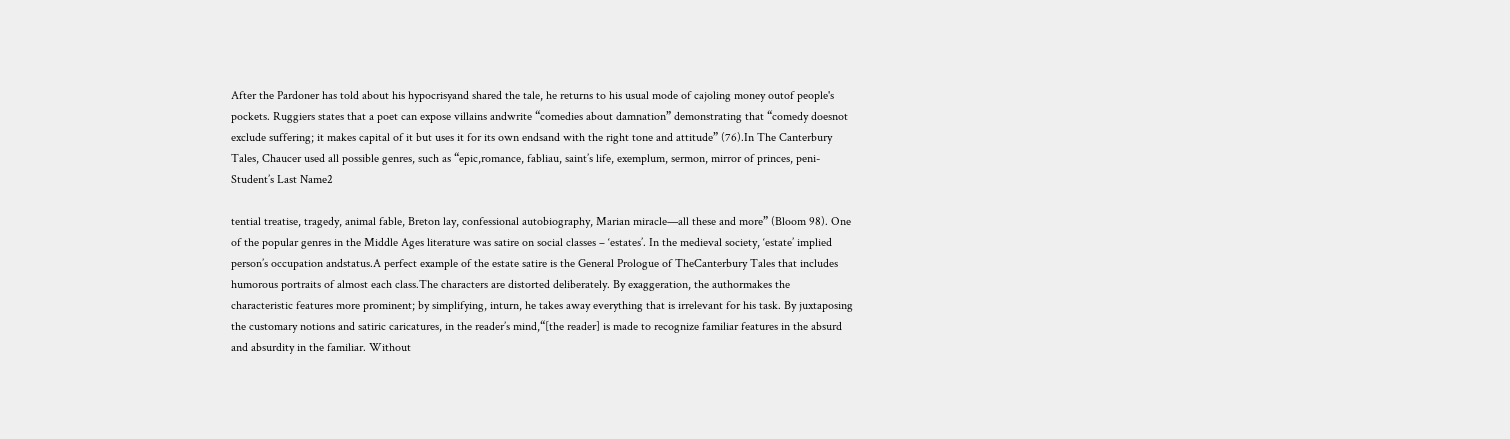After the Pardoner has told about his hypocrisyand shared the tale, he returns to his usual mode of cajoling money outof people's pockets. Ruggiers states that a poet can expose villains andwrite “comedies about damnation” demonstrating that “comedy doesnot exclude suffering; it makes capital of it but uses it for its own endsand with the right tone and attitude” (76).In The Canterbury Tales, Chaucer used all possible genres, such as “epic,romance, fabliau, saint’s life, exemplum, sermon, mirror of princes, peni-Student’s Last Name2

tential treatise, tragedy, animal fable, Breton lay, confessional autobiography, Marian miracle—all these and more” (Bloom 98). One of the popular genres in the Middle Ages literature was satire on social classes – ‘estates’. In the medieval society, ‘estate’ implied person’s occupation andstatus.A perfect example of the estate satire is the General Prologue of TheCanterbury Tales that includes humorous portraits of almost each class.The characters are distorted deliberately. By exaggeration, the authormakes the characteristic features more prominent; by simplifying, inturn, he takes away everything that is irrelevant for his task. By juxtaposing the customary notions and satiric caricatures, in the reader’s mind,“[the reader] is made to recognize familiar features in the absurd and absurdity in the familiar. Without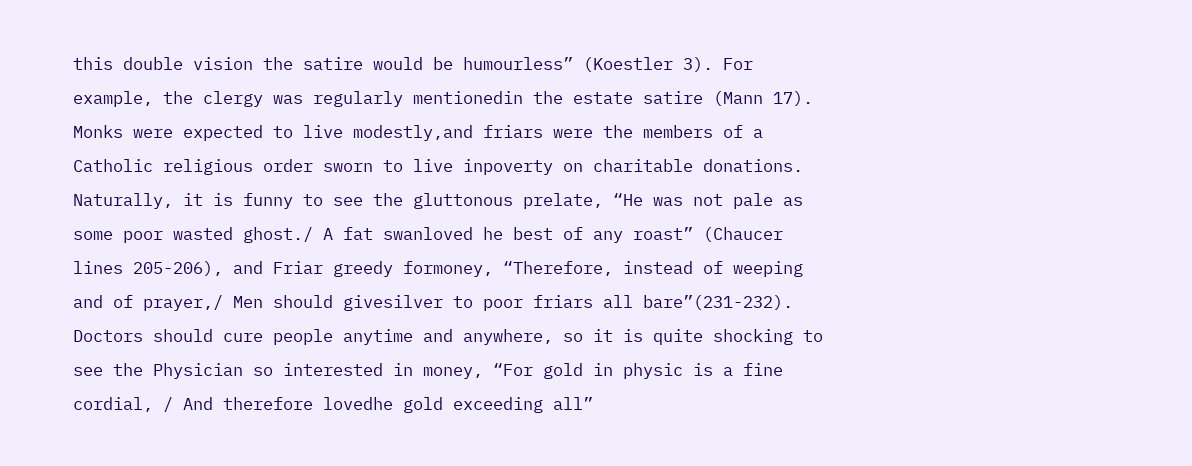this double vision the satire would be humourless” (Koestler 3). For example, the clergy was regularly mentionedin the estate satire (Mann 17). Monks were expected to live modestly,and friars were the members of a Catholic religious order sworn to live inpoverty on charitable donations. Naturally, it is funny to see the gluttonous prelate, “He was not pale as some poor wasted ghost./ A fat swanloved he best of any roast” (Chaucer lines 205-206), and Friar greedy formoney, “Therefore, instead of weeping and of prayer,/ Men should givesilver to poor friars all bare”(231-232). Doctors should cure people anytime and anywhere, so it is quite shocking to see the Physician so interested in money, “For gold in physic is a fine cordial, / And therefore lovedhe gold exceeding all”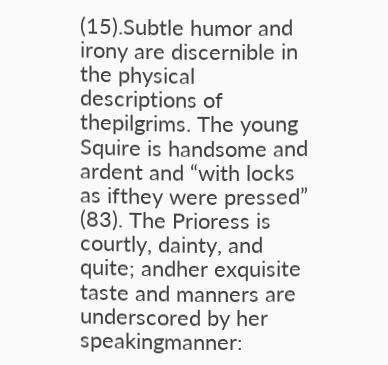(15).Subtle humor and irony are discernible in the physical descriptions of thepilgrims. The young Squire is handsome and ardent and “with locks as ifthey were pressed” (83). The Prioress is courtly, dainty, and quite; andher exquisite taste and manners are underscored by her speakingmanner: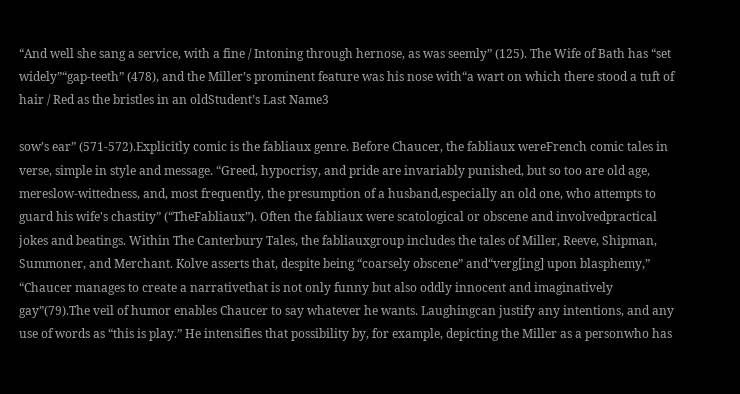“And well she sang a service, with a fine / Intoning through hernose, as was seemly” (125). The Wife of Bath has “set widely”“gap-teeth” (478), and the Miller’s prominent feature was his nose with“a wart on which there stood a tuft of hair / Red as the bristles in an oldStudent’s Last Name3

sow’s ear” (571-572).Explicitly comic is the fabliaux genre. Before Chaucer, the fabliaux wereFrench comic tales in verse, simple in style and message. “Greed, hypocrisy, and pride are invariably punished, but so too are old age, mereslow-wittedness, and, most frequently, the presumption of a husband,especially an old one, who attempts to guard his wife's chastity” (“TheFabliaux”). Often the fabliaux were scatological or obscene and involvedpractical jokes and beatings. Within The Canterbury Tales, the fabliauxgroup includes the tales of Miller, Reeve, Shipman, Summoner, and Merchant. Kolve asserts that, despite being “coarsely obscene” and“verg[ing] upon blasphemy,” “Chaucer manages to create a narrativethat is not only funny but also oddly innocent and imaginatively gay”(79).The veil of humor enables Chaucer to say whatever he wants. Laughingcan justify any intentions, and any use of words as “this is play.” He intensifies that possibility by, for example, depicting the Miller as a personwho has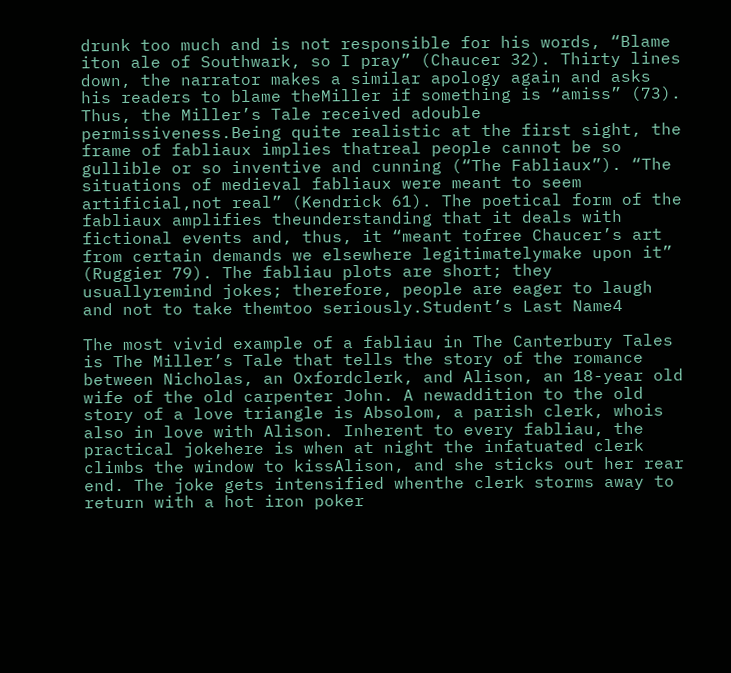drunk too much and is not responsible for his words, “Blame iton ale of Southwark, so I pray” (Chaucer 32). Thirty lines down, the narrator makes a similar apology again and asks his readers to blame theMiller if something is “amiss” (73). Thus, the Miller’s Tale received adouble permissiveness.Being quite realistic at the first sight, the frame of fabliaux implies thatreal people cannot be so gullible or so inventive and cunning (“The Fabliaux”). “The situations of medieval fabliaux were meant to seem artificial,not real” (Kendrick 61). The poetical form of the fabliaux amplifies theunderstanding that it deals with fictional events and, thus, it “meant tofree Chaucer’s art from certain demands we elsewhere legitimatelymake upon it” (Ruggier 79). The fabliau plots are short; they usuallyremind jokes; therefore, people are eager to laugh and not to take themtoo seriously.Student’s Last Name4

The most vivid example of a fabliau in The Canterbury Tales is The Miller’s Tale that tells the story of the romance between Nicholas, an Oxfordclerk, and Alison, an 18-year old wife of the old carpenter John. A newaddition to the old story of a love triangle is Absolom, a parish clerk, whois also in love with Alison. Inherent to every fabliau, the practical jokehere is when at night the infatuated clerk climbs the window to kissAlison, and she sticks out her rear end. The joke gets intensified whenthe clerk storms away to return with a hot iron poker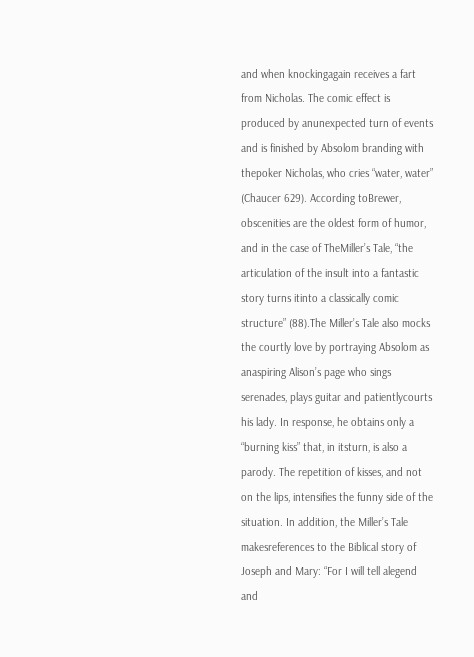and when knockingagain receives a fart from Nicholas. The comic effect is produced by anunexpected turn of events and is finished by Absolom branding with thepoker Nicholas, who cries “water, water” (Chaucer 629). According toBrewer, obscenities are the oldest form of humor, and in the case of TheMiller’s Tale, “the articulation of the insult into a fantastic story turns itinto a classically comic structure” (88).The Miller’s Tale also mocks the courtly love by portraying Absolom as anaspiring Alison’s page who sings serenades, plays guitar and patientlycourts his lady. In response, he obtains only a “burning kiss” that, in itsturn, is also a parody. The repetition of kisses, and not on the lips, intensifies the funny side of the situation. In addition, the Miller’s Tale makesreferences to the Biblical story of Joseph and Mary: “For I will tell alegend and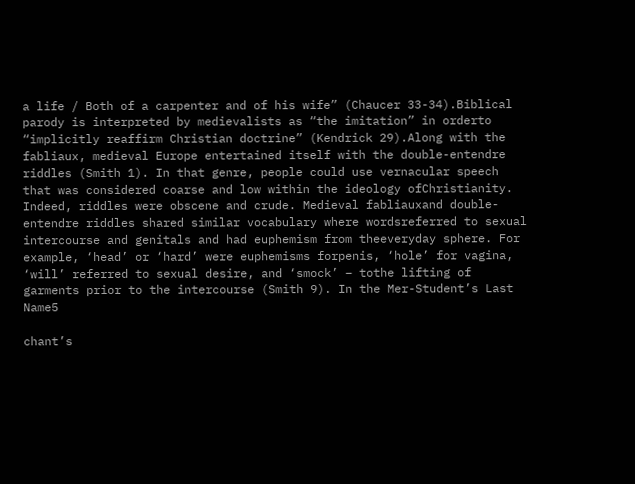a life / Both of a carpenter and of his wife” (Chaucer 33-34).Biblical parody is interpreted by medievalists as “the imitation” in orderto “implicitly reaffirm Christian doctrine” (Kendrick 29).Along with the fabliaux, medieval Europe entertained itself with the double-entendre riddles (Smith 1). In that genre, people could use vernacular speech that was considered coarse and low within the ideology ofChristianity. Indeed, riddles were obscene and crude. Medieval fabliauxand double-entendre riddles shared similar vocabulary where wordsreferred to sexual intercourse and genitals and had euphemism from theeveryday sphere. For example, ‘head’ or ‘hard’ were euphemisms forpenis, ‘hole’ for vagina, ‘will’ referred to sexual desire, and ‘smock’ – tothe lifting of garments prior to the intercourse (Smith 9). In the Mer-Student’s Last Name5

chant’s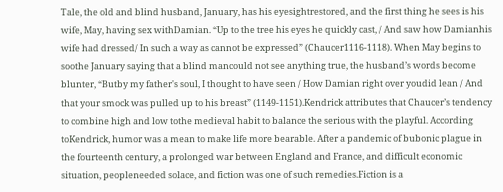Tale, the old and blind husband, January, has his eyesightrestored, and the first thing he sees is his wife, May, having sex withDamian. “Up to the tree his eyes he quickly cast, / And saw how Damianhis wife had dressed/ In such a way as cannot be expressed” (Chaucer1116-1118). When May begins to soothe January saying that a blind mancould not see anything true, the husband’s words become blunter, “Butby my father's soul, I thought to have seen / How Damian right over youdid lean / And that your smock was pulled up to his breast” (1149-1151).Kendrick attributes that Chaucer’s tendency to combine high and low tothe medieval habit to balance the serious with the playful. According toKendrick, humor was a mean to make life more bearable. After a pandemic of bubonic plague in the fourteenth century, a prolonged war between England and France, and difficult economic situation, peopleneeded solace, and fiction was one of such remedies.Fiction is a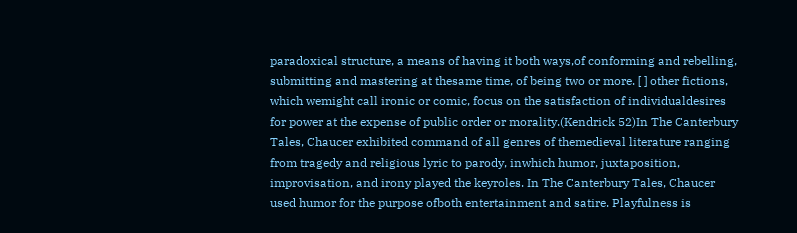paradoxical structure, a means of having it both ways,of conforming and rebelling, submitting and mastering at thesame time, of being two or more. [ ] other fictions, which wemight call ironic or comic, focus on the satisfaction of individualdesires for power at the expense of public order or morality.(Kendrick 52)In The Canterbury Tales, Chaucer exhibited command of all genres of themedieval literature ranging from tragedy and religious lyric to parody, inwhich humor, juxtaposition, improvisation, and irony played the keyroles. In The Canterbury Tales, Chaucer used humor for the purpose ofboth entertainment and satire. Playfulness is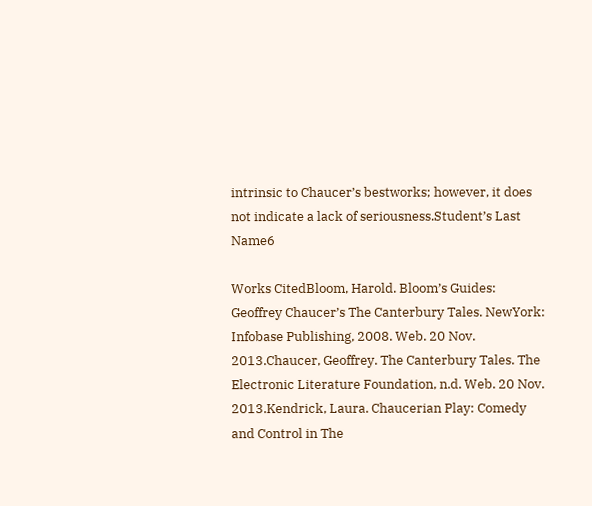intrinsic to Chaucer’s bestworks; however, it does not indicate a lack of seriousness.Student’s Last Name6

Works CitedBloom, Harold. Bloom’s Guides: Geoffrey Chaucer’s The Canterbury Tales. NewYork: Infobase Publishing, 2008. Web. 20 Nov. 2013.Chaucer, Geoffrey. The Canterbury Tales. The Electronic Literature Foundation, n.d. Web. 20 Nov. 2013.Kendrick, Laura. Chaucerian Play: Comedy and Control in The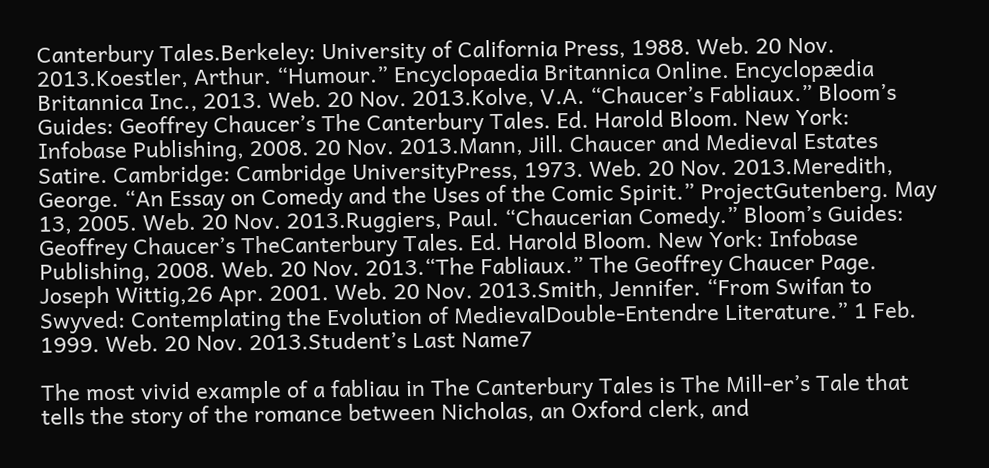Canterbury Tales.Berkeley: University of California Press, 1988. Web. 20 Nov. 2013.Koestler, Arthur. “Humour.” Encyclopaedia Britannica Online. Encyclopædia Britannica Inc., 2013. Web. 20 Nov. 2013.Kolve, V.A. “Chaucer’s Fabliaux.” Bloom’s Guides: Geoffrey Chaucer’s The Canterbury Tales. Ed. Harold Bloom. New York: Infobase Publishing, 2008. 20 Nov. 2013.Mann, Jill. Chaucer and Medieval Estates Satire. Cambridge: Cambridge UniversityPress, 1973. Web. 20 Nov. 2013.Meredith, George. “An Essay on Comedy and the Uses of the Comic Spirit.” ProjectGutenberg. May 13, 2005. Web. 20 Nov. 2013.Ruggiers, Paul. “Chaucerian Comedy.” Bloom’s Guides: Geoffrey Chaucer’s TheCanterbury Tales. Ed. Harold Bloom. New York: Infobase Publishing, 2008. Web. 20 Nov. 2013.“The Fabliaux.” The Geoffrey Chaucer Page. Joseph Wittig,26 Apr. 2001. Web. 20 Nov. 2013.Smith, Jennifer. “From Swifan to Swyved: Contemplating the Evolution of MedievalDouble-Entendre Literature.” 1 Feb. 1999. Web. 20 Nov. 2013.Student’s Last Name7

The most vivid example of a fabliau in The Canterbury Tales is The Mill-er’s Tale that tells the story of the romance between Nicholas, an Oxford clerk, and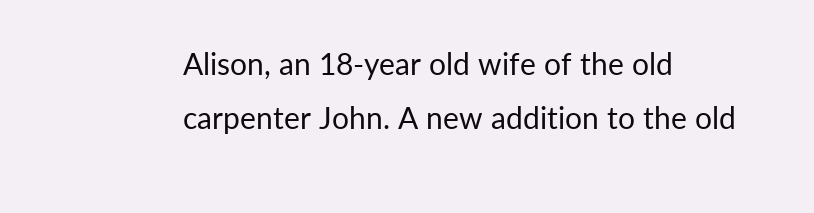Alison, an 18-year old wife of the old carpenter John. A new addition to the old